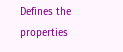Defines the properties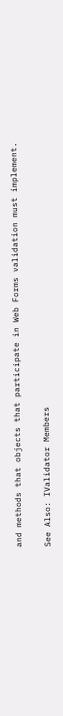and methods that objects that participate in Web Forms validation must implement.

See Also: IValidator Members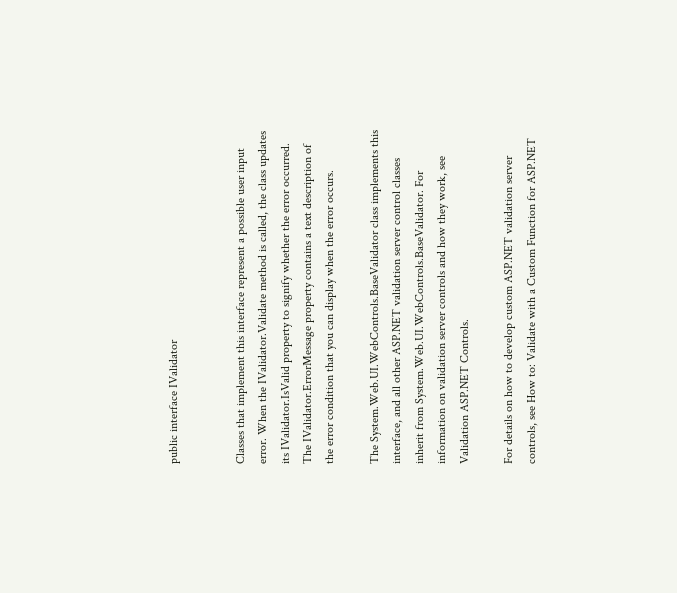public interface IValidator


Classes that implement this interface represent a possible user input error. When the IValidator.Validate method is called, the class updates its IValidator.IsValid property to signify whether the error occurred. The IValidator.ErrorMessage property contains a text description of the error condition that you can display when the error occurs.

The System.Web.UI.WebControls.BaseValidator class implements this interface, and all other ASP.NET validation server control classes inherit from System.Web.UI.WebControls.BaseValidator. For information on validation server controls and how they work, see Validation ASP.NET Controls.

For details on how to develop custom ASP.NET validation server controls, see How to: Validate with a Custom Function for ASP.NET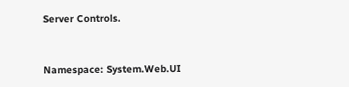Server Controls.


Namespace: System.Web.UI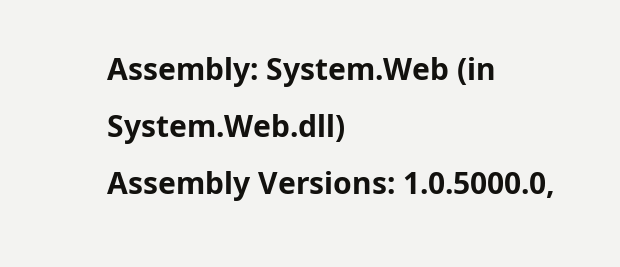Assembly: System.Web (in System.Web.dll)
Assembly Versions: 1.0.5000.0,